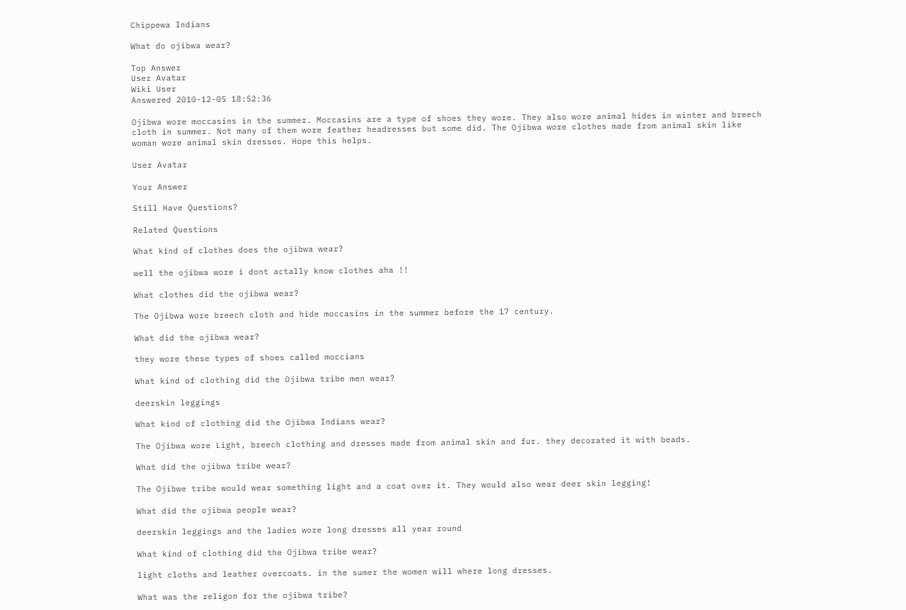Chippewa Indians

What do ojibwa wear?

Top Answer
User Avatar
Wiki User
Answered 2010-12-05 18:52:36

Ojibwa wore moccasins in the summer. Moccasins are a type of shoes they wore. They also wore animal hides in winter and breech cloth in summer. Not many of them wore feather headresses but some did. The Ojibwa wore clothes made from animal skin like woman wore animal skin dresses. Hope this helps.

User Avatar

Your Answer

Still Have Questions?

Related Questions

What kind of clothes does the ojibwa wear?

well the ojibwa wore i dont actally know clothes aha !!

What clothes did the ojibwa wear?

The Ojibwa wore breech cloth and hide moccasins in the summer before the 17 century.

What did the ojibwa wear?

they wore these types of shoes called moccians

What kind of clothing did the Ojibwa tribe men wear?

deerskin leggings

What kind of clothing did the Ojibwa Indians wear?

The Ojibwa wore Light, breech clothing and dresses made from animal skin and fur. they decorated it with beads.

What did the ojibwa tribe wear?

The Ojibwe tribe would wear something light and a coat over it. They would also wear deer skin legging!

What did the ojibwa people wear?

deerskin leggings and the ladies wore long dresses all year round

What kind of clothing did the Ojibwa tribe wear?

light cloths and leather overcoats. in the sumer the women will where long dresses.

What was the religon for the ojibwa tribe?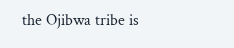the Ojibwa tribe is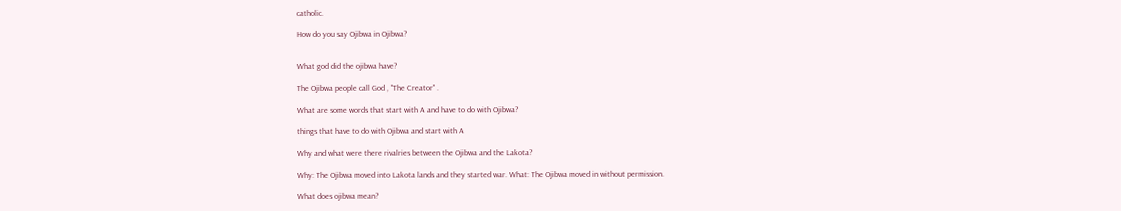catholic.

How do you say Ojibwa in Ojibwa?


What god did the ojibwa have?

The Ojibwa people call God , "The Creator" .

What are some words that start with A and have to do with Ojibwa?

things that have to do with Ojibwa and start with A

Why and what were there rivalries between the Ojibwa and the Lakota?

Why: The Ojibwa moved into Lakota lands and they started war. What: The Ojibwa moved in without permission.

What does ojibwa mean?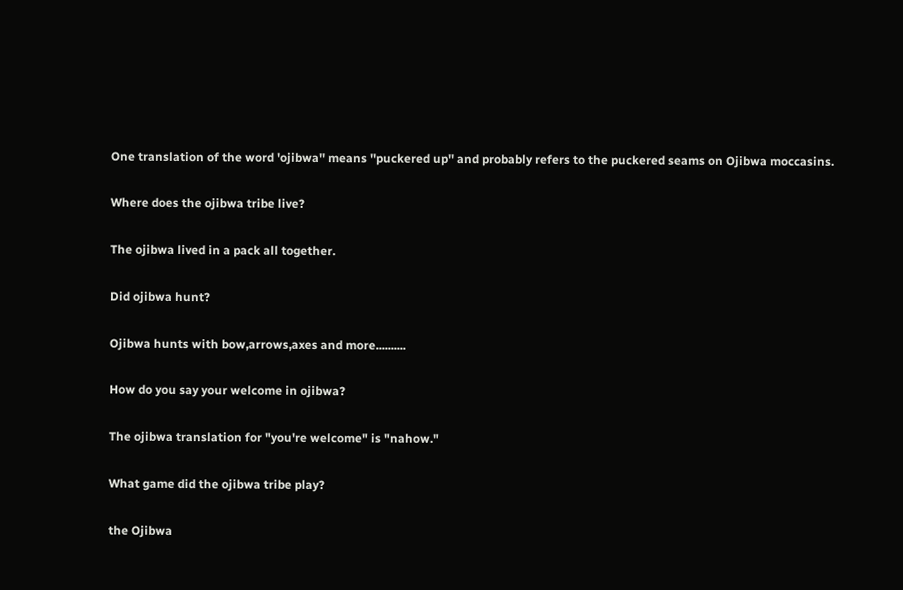One translation of the word 'ojibwa'' means ''puckered up'' and probably refers to the puckered seams on Ojibwa moccasins.

Where does the ojibwa tribe live?

The ojibwa lived in a pack all together.

Did ojibwa hunt?

Ojibwa hunts with bow,arrows,axes and more..........

How do you say your welcome in ojibwa?

The ojibwa translation for "you're welcome" is "nahow."

What game did the ojibwa tribe play?

the Ojibwa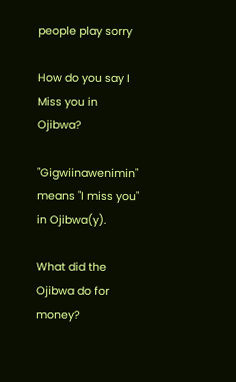people play sorry

How do you say I Miss you in Ojibwa?

"Gigwiinawenimin" means "I miss you" in Ojibwa(y).

What did the Ojibwa do for money?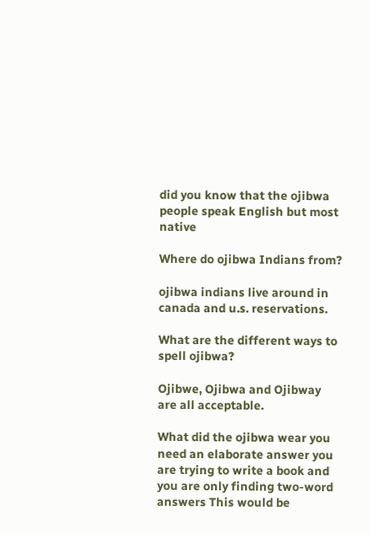did you know that the ojibwa people speak English but most native

Where do ojibwa Indians from?

ojibwa indians live around in canada and u.s. reservations.

What are the different ways to spell ojibwa?

Ojibwe, Ojibwa and Ojibway are all acceptable.

What did the ojibwa wear you need an elaborate answer you are trying to write a book and you are only finding two-word answers This would be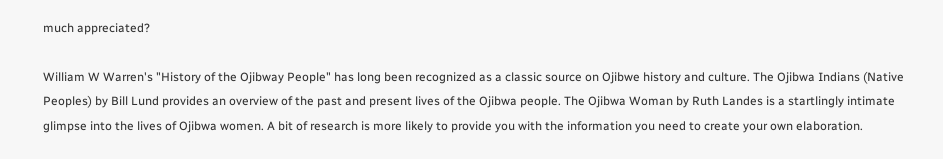much appreciated?

William W Warren's "History of the Ojibway People" has long been recognized as a classic source on Ojibwe history and culture. The Ojibwa Indians (Native Peoples) by Bill Lund provides an overview of the past and present lives of the Ojibwa people. The Ojibwa Woman by Ruth Landes is a startlingly intimate glimpse into the lives of Ojibwa women. A bit of research is more likely to provide you with the information you need to create your own elaboration.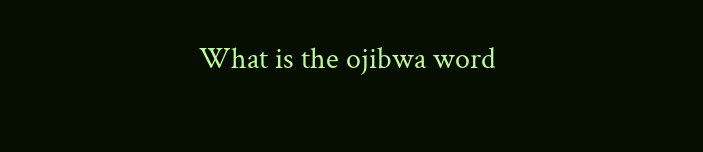What is the ojibwa word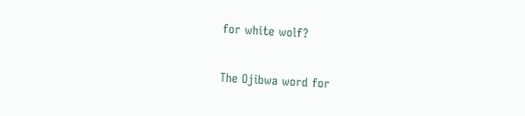for white wolf?

The Ojibwa word for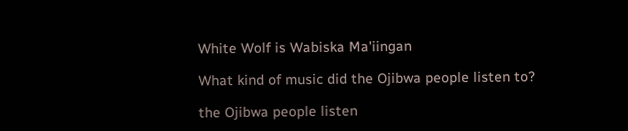White Wolf is Wabiska Ma'iingan

What kind of music did the Ojibwa people listen to?

the Ojibwa people listen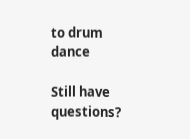to drum dance

Still have questions?